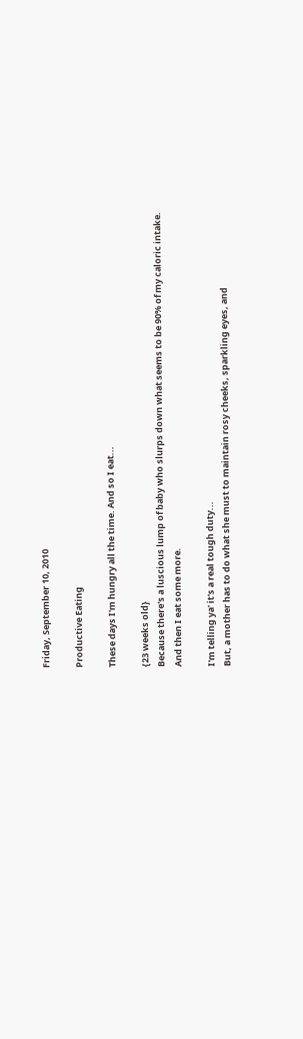Friday, September 10, 2010

Productive Eating

These days I'm hungry all the time. And so I eat...

{23 weeks old}
Because there's a luscious lump of baby who slurps down what seems to be 90% of my caloric intake.
And then I eat some more.

I'm telling ya' it's a real tough duty...
But, a mother has to do what she must to maintain rosy cheeks, sparkling eyes, and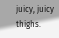juicy, juicy thighs.